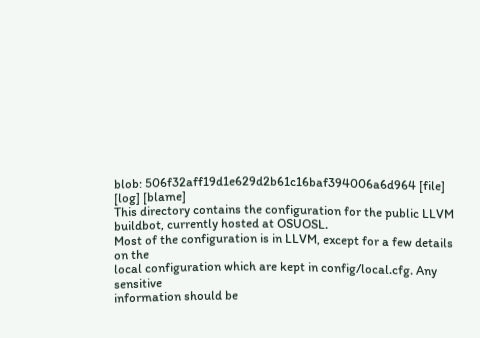blob: 506f32aff19d1e629d2b61c16baf394006a6d964 [file] [log] [blame]
This directory contains the configuration for the public LLVM
buildbot, currently hosted at OSUOSL.
Most of the configuration is in LLVM, except for a few details on the
local configuration which are kept in config/local.cfg. Any sensitive
information should be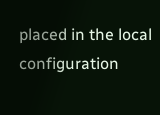placed in the local configuration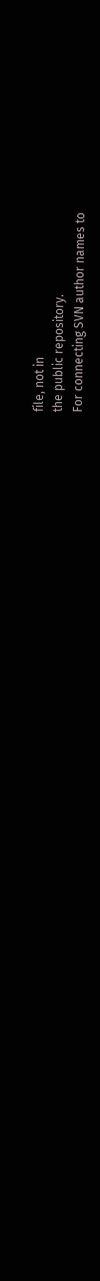file, not in
the public repository.
For connecting SVN author names to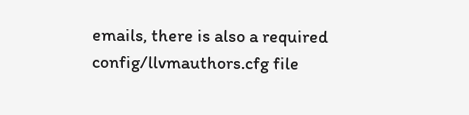emails, there is also a required
config/llvmauthors.cfg file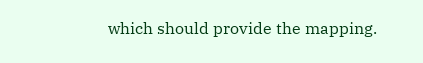which should provide the mapping.